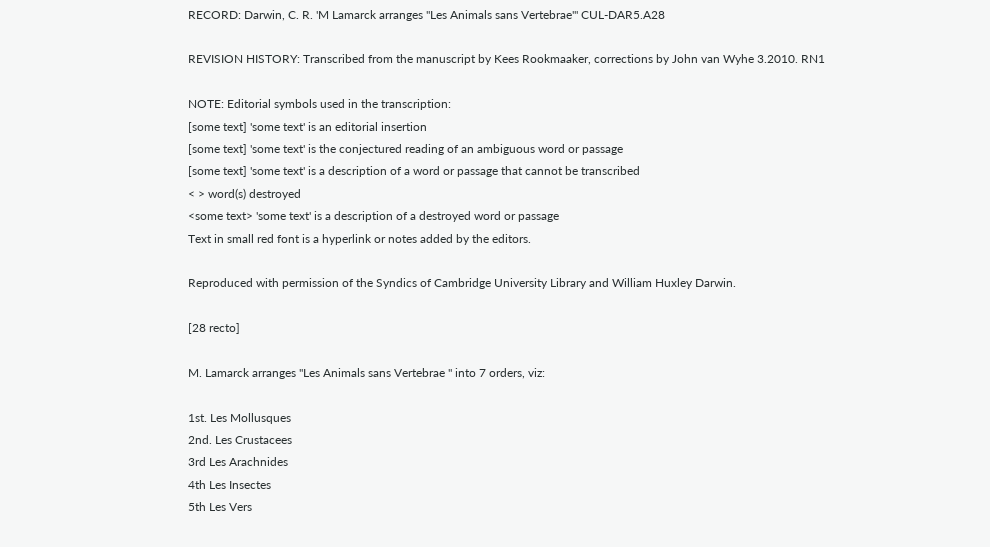RECORD: Darwin, C. R. 'M Lamarck arranges "Les Animals sans Vertebrae"' CUL-DAR5.A28

REVISION HISTORY: Transcribed from the manuscript by Kees Rookmaaker, corrections by John van Wyhe 3.2010. RN1

NOTE: Editorial symbols used in the transcription:
[some text] 'some text' is an editorial insertion
[some text] 'some text' is the conjectured reading of an ambiguous word or passage
[some text] 'some text' is a description of a word or passage that cannot be transcribed
< > word(s) destroyed
<some text> 'some text' is a description of a destroyed word or passage
Text in small red font is a hyperlink or notes added by the editors.

Reproduced with permission of the Syndics of Cambridge University Library and William Huxley Darwin.

[28 recto]

M. Lamarck arranges "Les Animals sans Vertebrae " into 7 orders, viz:

1st. Les Mollusques
2nd. Les Crustacees
3rd Les Arachnides
4th Les Insectes
5th Les Vers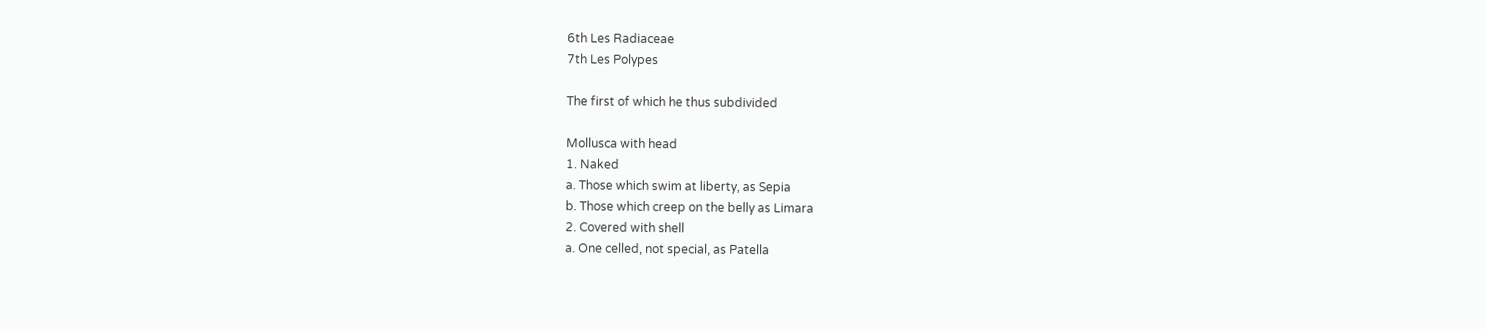6th Les Radiaceae
7th Les Polypes

The first of which he thus subdivided

Mollusca with head
1. Naked
a. Those which swim at liberty, as Sepia
b. Those which creep on the belly as Limara
2. Covered with shell
a. One celled, not special, as Patella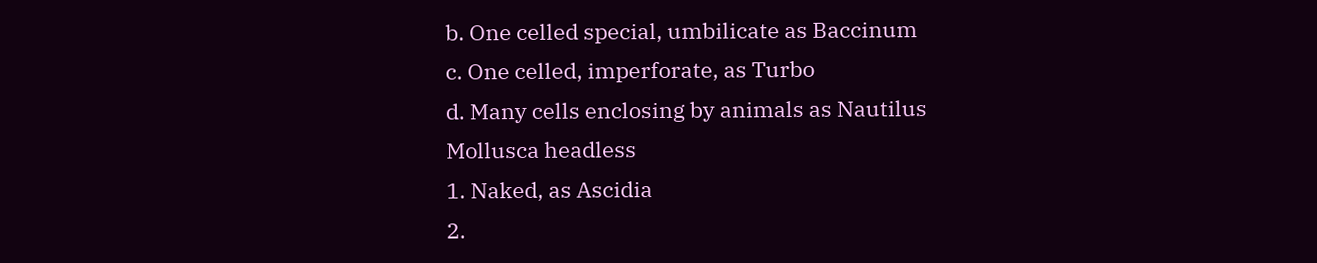b. One celled special, umbilicate as Baccinum
c. One celled, imperforate, as Turbo
d. Many cells enclosing by animals as Nautilus
Mollusca headless
1. Naked, as Ascidia
2.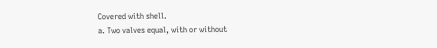Covered with shell.
a. Two valves equal, with or without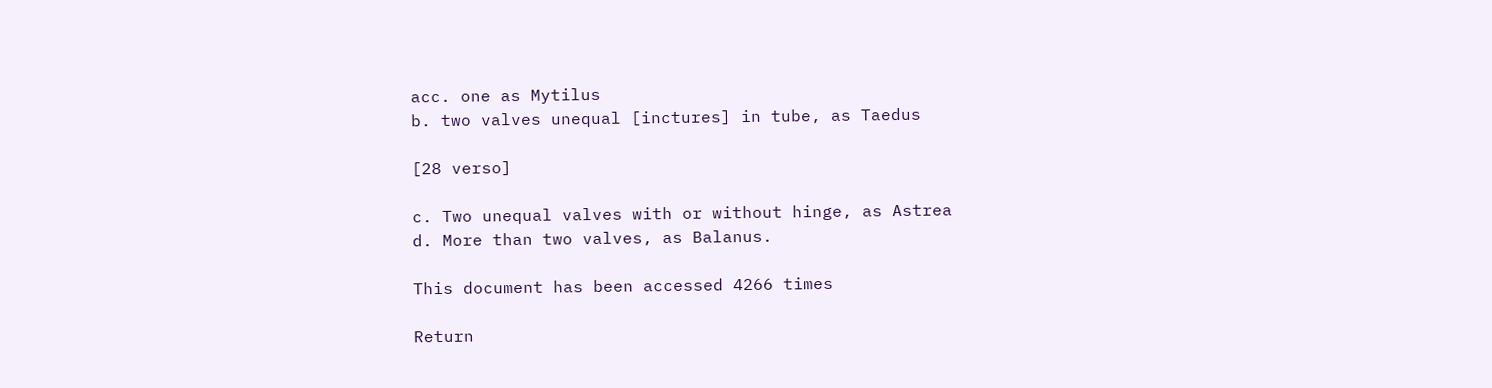acc. one as Mytilus
b. two valves unequal [inctures] in tube, as Taedus

[28 verso]

c. Two unequal valves with or without hinge, as Astrea
d. More than two valves, as Balanus.

This document has been accessed 4266 times

Return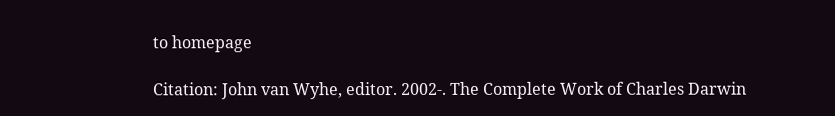to homepage

Citation: John van Wyhe, editor. 2002-. The Complete Work of Charles Darwin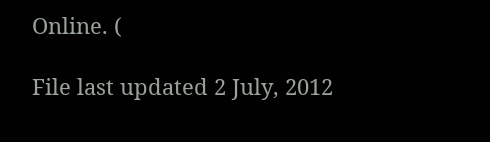Online. (

File last updated 2 July, 2012